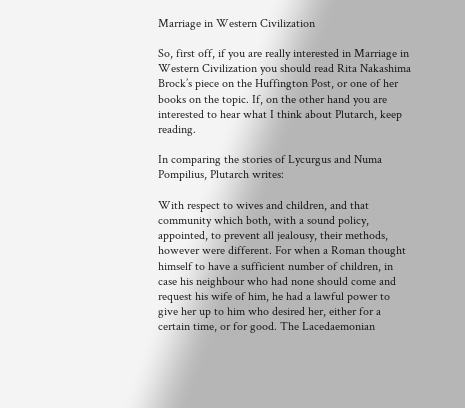Marriage in Western Civilization

So, first off, if you are really interested in Marriage in Western Civilization you should read Rita Nakashima Brock’s piece on the Huffington Post, or one of her books on the topic. If, on the other hand you are interested to hear what I think about Plutarch, keep reading.

In comparing the stories of Lycurgus and Numa Pompilius, Plutarch writes:

With respect to wives and children, and that community which both, with a sound policy, appointed, to prevent all jealousy, their methods, however were different. For when a Roman thought himself to have a sufficient number of children, in case his neighbour who had none should come and request his wife of him, he had a lawful power to give her up to him who desired her, either for a certain time, or for good. The Lacedaemonian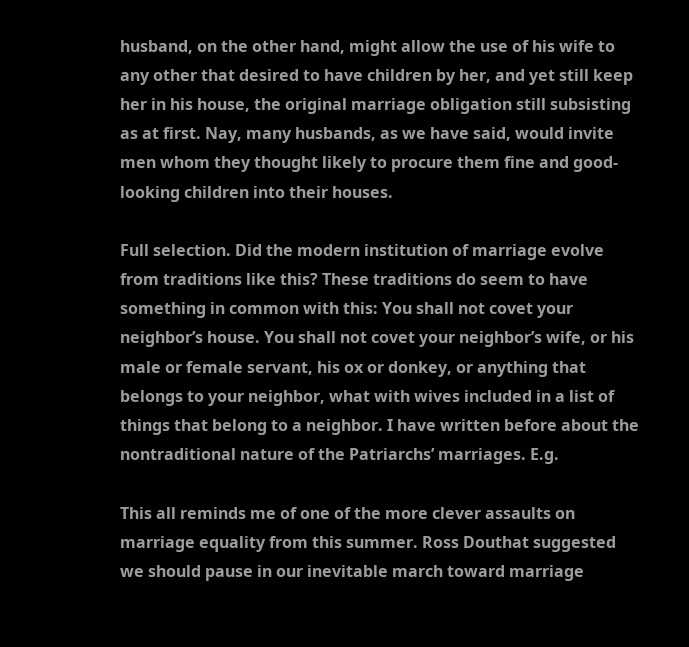husband, on the other hand, might allow the use of his wife to any other that desired to have children by her, and yet still keep her in his house, the original marriage obligation still subsisting as at first. Nay, many husbands, as we have said, would invite men whom they thought likely to procure them fine and good-looking children into their houses.

Full selection. Did the modern institution of marriage evolve from traditions like this? These traditions do seem to have something in common with this: You shall not covet your neighbor’s house. You shall not covet your neighbor’s wife, or his male or female servant, his ox or donkey, or anything that belongs to your neighbor, what with wives included in a list of things that belong to a neighbor. I have written before about the nontraditional nature of the Patriarchs’ marriages. E.g.

This all reminds me of one of the more clever assaults on marriage equality from this summer. Ross Douthat suggested we should pause in our inevitable march toward marriage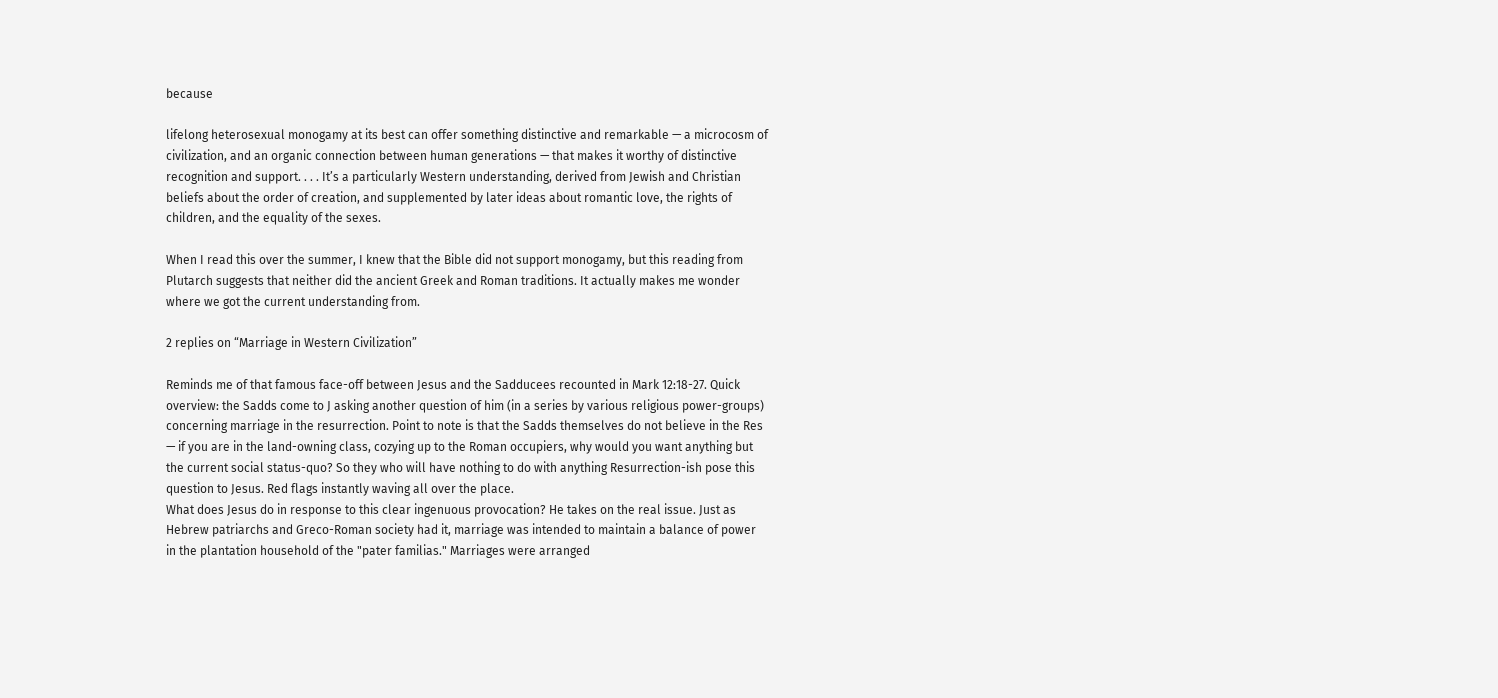because

lifelong heterosexual monogamy at its best can offer something distinctive and remarkable — a microcosm of civilization, and an organic connection between human generations — that makes it worthy of distinctive recognition and support. . . . It’s a particularly Western understanding, derived from Jewish and Christian beliefs about the order of creation, and supplemented by later ideas about romantic love, the rights of children, and the equality of the sexes.

When I read this over the summer, I knew that the Bible did not support monogamy, but this reading from Plutarch suggests that neither did the ancient Greek and Roman traditions. It actually makes me wonder where we got the current understanding from.

2 replies on “Marriage in Western Civilization”

Reminds me of that famous face-off between Jesus and the Sadducees recounted in Mark 12:18-27. Quick overview: the Sadds come to J asking another question of him (in a series by various religious power-groups) concerning marriage in the resurrection. Point to note is that the Sadds themselves do not believe in the Res — if you are in the land-owning class, cozying up to the Roman occupiers, why would you want anything but the current social status-quo? So they who will have nothing to do with anything Resurrection-ish pose this question to Jesus. Red flags instantly waving all over the place.
What does Jesus do in response to this clear ingenuous provocation? He takes on the real issue. Just as Hebrew patriarchs and Greco-Roman society had it, marriage was intended to maintain a balance of power in the plantation household of the "pater familias." Marriages were arranged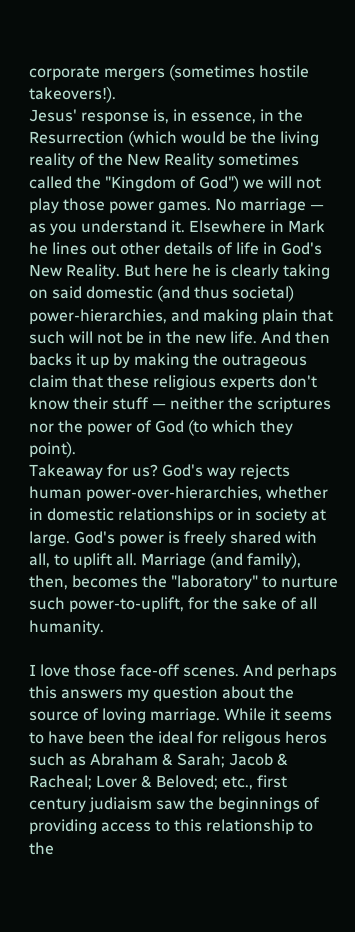corporate mergers (sometimes hostile takeovers!).
Jesus' response is, in essence, in the Resurrection (which would be the living reality of the New Reality sometimes called the "Kingdom of God") we will not play those power games. No marriage — as you understand it. Elsewhere in Mark he lines out other details of life in God's New Reality. But here he is clearly taking on said domestic (and thus societal) power-hierarchies, and making plain that such will not be in the new life. And then backs it up by making the outrageous claim that these religious experts don't know their stuff — neither the scriptures nor the power of God (to which they point).
Takeaway for us? God's way rejects human power-over-hierarchies, whether in domestic relationships or in society at large. God's power is freely shared with all, to uplift all. Marriage (and family), then, becomes the "laboratory" to nurture such power-to-uplift, for the sake of all humanity.

I love those face-off scenes. And perhaps this answers my question about the source of loving marriage. While it seems to have been the ideal for religous heros such as Abraham & Sarah; Jacob & Racheal; Lover & Beloved; etc., first century judiaism saw the beginnings of providing access to this relationship to the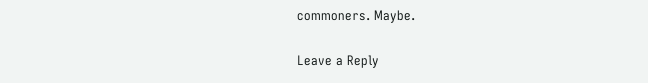commoners. Maybe.

Leave a Reply